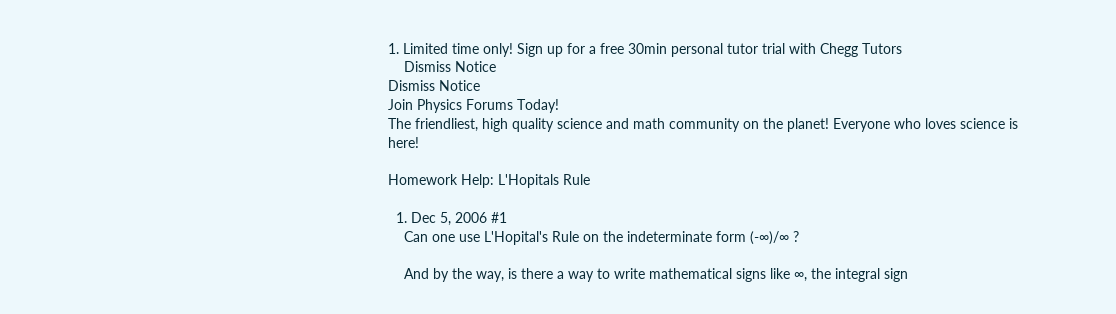1. Limited time only! Sign up for a free 30min personal tutor trial with Chegg Tutors
    Dismiss Notice
Dismiss Notice
Join Physics Forums Today!
The friendliest, high quality science and math community on the planet! Everyone who loves science is here!

Homework Help: L'Hopitals Rule

  1. Dec 5, 2006 #1
    Can one use L'Hopital's Rule on the indeterminate form (-∞)/∞ ?

    And by the way, is there a way to write mathematical signs like ∞, the integral sign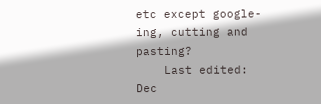etc except google-ing, cutting and pasting?
    Last edited: Dec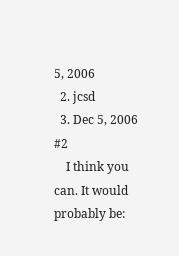5, 2006
  2. jcsd
  3. Dec 5, 2006 #2
    I think you can. It would probably be: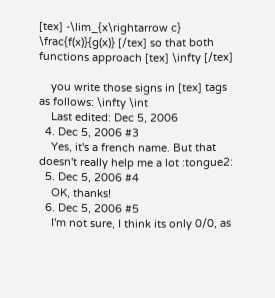[tex] -\lim_{x\rightarrow c} \frac{f(x)}{g(x)} [/tex] so that both functions approach [tex] \infty [/tex]

    you write those signs in [tex] tags as follows: \infty \int
    Last edited: Dec 5, 2006
  4. Dec 5, 2006 #3
    Yes, it's a french name. But that doesn't really help me a lot :tongue2:
  5. Dec 5, 2006 #4
    OK, thanks!
  6. Dec 5, 2006 #5
    I'm not sure, I think its only 0/0, as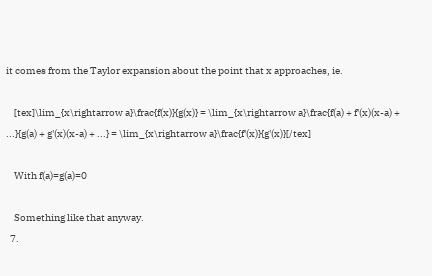it comes from the Taylor expansion about the point that x approaches, ie.

    [tex]\lim_{x\rightarrow a}\frac{f(x)}{g(x)} = \lim_{x\rightarrow a}\frac{f(a) + f'(x)(x-a) + ...}{g(a) + g'(x)(x-a) + ...} = \lim_{x\rightarrow a}\frac{f'(x)}{g'(x)}[/tex]

    With f(a)=g(a)=0

    Something like that anyway.
  7.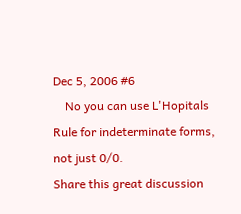Dec 5, 2006 #6
    No you can use L'Hopitals Rule for indeterminate forms, not just 0/0.
Share this great discussion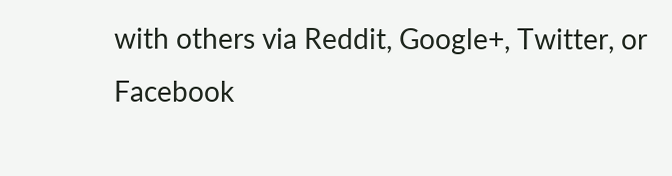with others via Reddit, Google+, Twitter, or Facebook